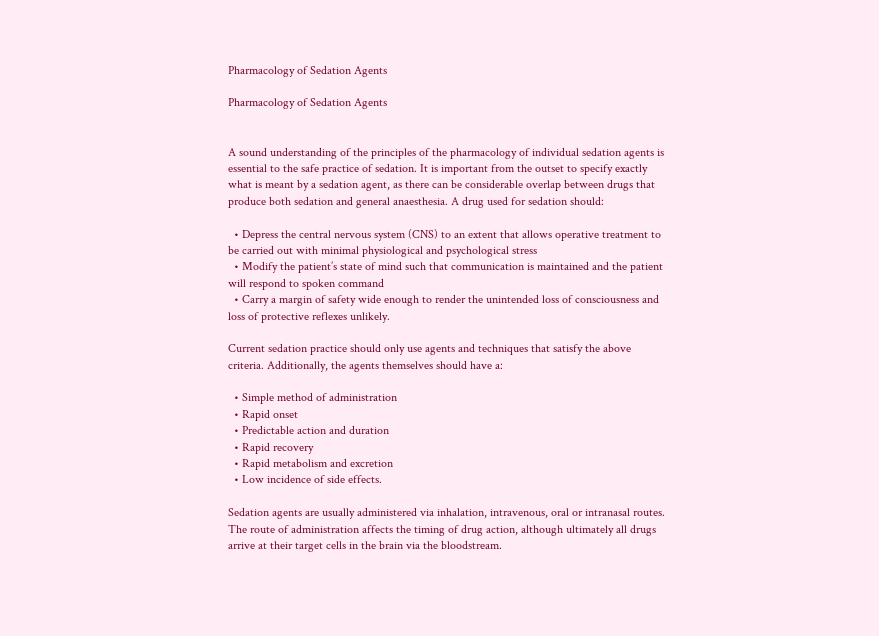Pharmacology of Sedation Agents

Pharmacology of Sedation Agents


A sound understanding of the principles of the pharmacology of individual sedation agents is essential to the safe practice of sedation. It is important from the outset to specify exactly what is meant by a sedation agent, as there can be considerable overlap between drugs that produce both sedation and general anaesthesia. A drug used for sedation should:

  • Depress the central nervous system (CNS) to an extent that allows operative treatment to be carried out with minimal physiological and psychological stress
  • Modify the patient’s state of mind such that communication is maintained and the patient will respond to spoken command
  • Carry a margin of safety wide enough to render the unintended loss of consciousness and loss of protective reflexes unlikely.

Current sedation practice should only use agents and techniques that satisfy the above criteria. Additionally, the agents themselves should have a:

  • Simple method of administration
  • Rapid onset
  • Predictable action and duration
  • Rapid recovery
  • Rapid metabolism and excretion
  • Low incidence of side effects.

Sedation agents are usually administered via inhalation, intravenous, oral or intranasal routes. The route of administration affects the timing of drug action, although ultimately all drugs arrive at their target cells in the brain via the bloodstream.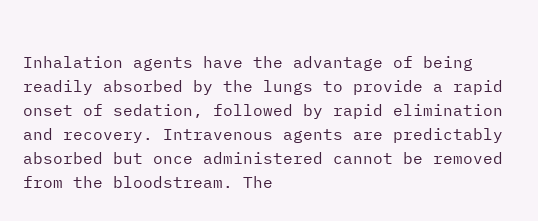Inhalation agents have the advantage of being readily absorbed by the lungs to provide a rapid onset of sedation, followed by rapid elimination and recovery. Intravenous agents are predictably absorbed but once administered cannot be removed from the bloodstream. The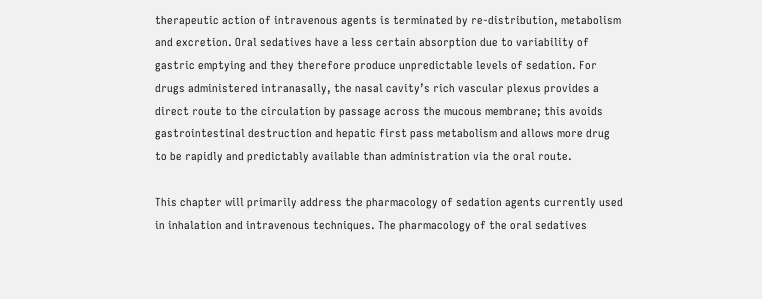therapeutic action of intravenous agents is terminated by re‐distribution, metabolism and excretion. Oral sedatives have a less certain absorption due to variability of gastric emptying and they therefore produce unpredictable levels of sedation. For drugs administered intranasally, the nasal cavity’s rich vascular plexus provides a direct route to the circulation by passage across the mucous membrane; this avoids gastrointestinal destruction and hepatic first pass metabolism and allows more drug to be rapidly and predictably available than administration via the oral route.

This chapter will primarily address the pharmacology of sedation agents currently used in inhalation and intravenous techniques. The pharmacology of the oral sedatives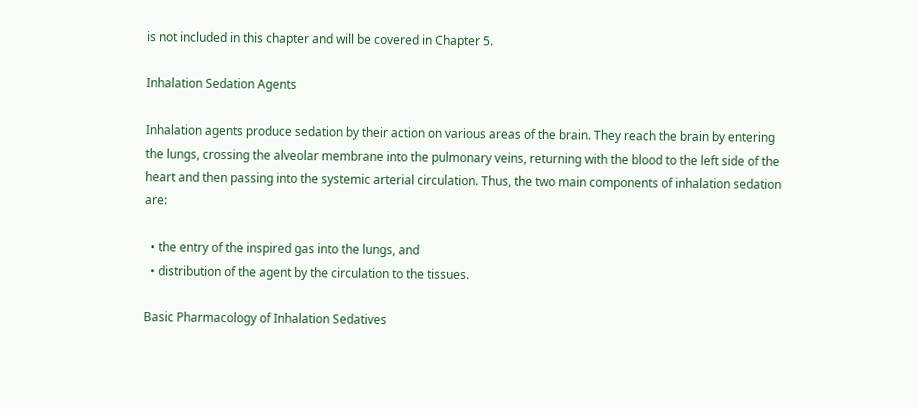is not included in this chapter and will be covered in Chapter 5.

Inhalation Sedation Agents

Inhalation agents produce sedation by their action on various areas of the brain. They reach the brain by entering the lungs, crossing the alveolar membrane into the pulmonary veins, returning with the blood to the left side of the heart and then passing into the systemic arterial circulation. Thus, the two main components of inhalation sedation are:

  • the entry of the inspired gas into the lungs, and
  • distribution of the agent by the circulation to the tissues.

Basic Pharmacology of Inhalation Sedatives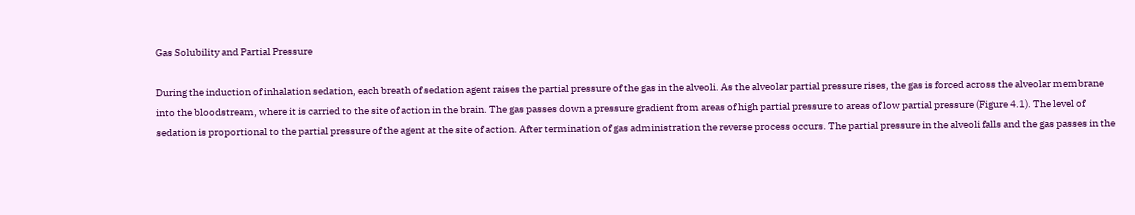Gas Solubility and Partial Pressure

During the induction of inhalation sedation, each breath of sedation agent raises the partial pressure of the gas in the alveoli. As the alveolar partial pressure rises, the gas is forced across the alveolar membrane into the bloodstream, where it is carried to the site of action in the brain. The gas passes down a pressure gradient from areas of high partial pressure to areas of low partial pressure (Figure 4.1). The level of sedation is proportional to the partial pressure of the agent at the site of action. After termination of gas administration the reverse process occurs. The partial pressure in the alveoli falls and the gas passes in the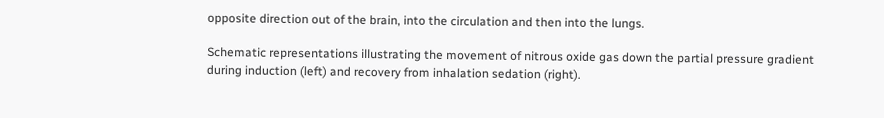opposite direction out of the brain, into the circulation and then into the lungs.

Schematic representations illustrating the movement of nitrous oxide gas down the partial pressure gradient during induction (left) and recovery from inhalation sedation (right).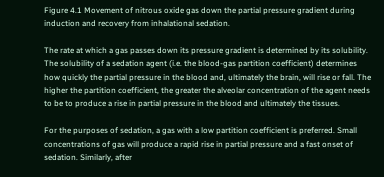Figure 4.1 Movement of nitrous oxide gas down the partial pressure gradient during induction and recovery from inhalational sedation.

The rate at which a gas passes down its pressure gradient is determined by its solubility. The solubility of a sedation agent (i.e. the blood‐gas partition coefficient) determines how quickly the partial pressure in the blood and, ultimately the brain, will rise or fall. The higher the partition coefficient, the greater the alveolar concentration of the agent needs to be to produce a rise in partial pressure in the blood and ultimately the tissues.

For the purposes of sedation, a gas with a low partition coefficient is preferred. Small concentrations of gas will produce a rapid rise in partial pressure and a fast onset of sedation. Similarly, after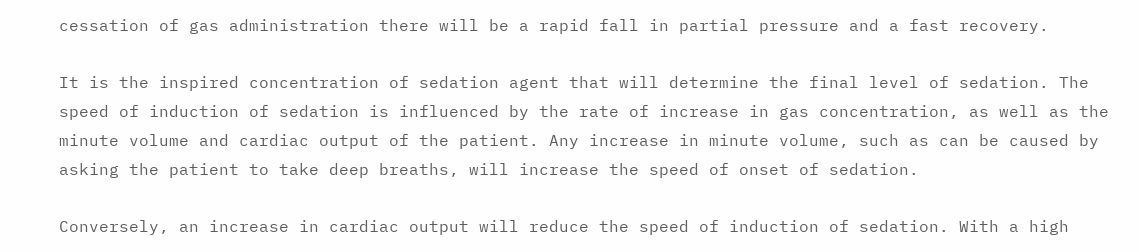cessation of gas administration there will be a rapid fall in partial pressure and a fast recovery.

It is the inspired concentration of sedation agent that will determine the final level of sedation. The speed of induction of sedation is influenced by the rate of increase in gas concentration, as well as the minute volume and cardiac output of the patient. Any increase in minute volume, such as can be caused by asking the patient to take deep breaths, will increase the speed of onset of sedation.

Conversely, an increase in cardiac output will reduce the speed of induction of sedation. With a high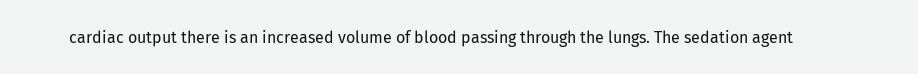cardiac output there is an increased volume of blood passing through the lungs. The sedation agent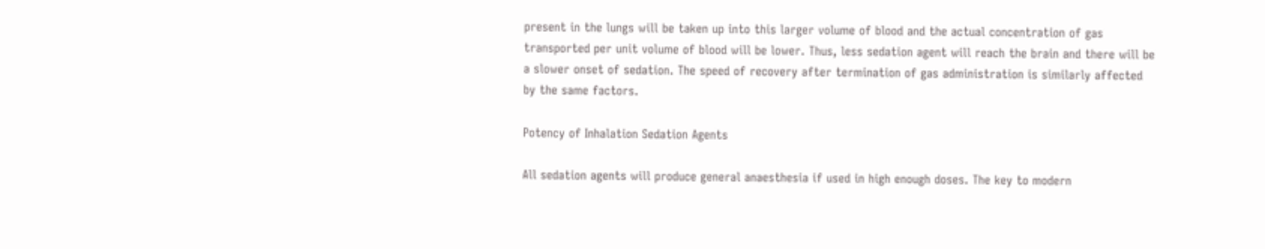present in the lungs will be taken up into this larger volume of blood and the actual concentration of gas transported per unit volume of blood will be lower. Thus, less sedation agent will reach the brain and there will be a slower onset of sedation. The speed of recovery after termination of gas administration is similarly affected by the same factors.

Potency of Inhalation Sedation Agents

All sedation agents will produce general anaesthesia if used in high enough doses. The key to modern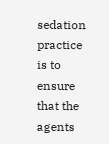sedation practice is to ensure that the agents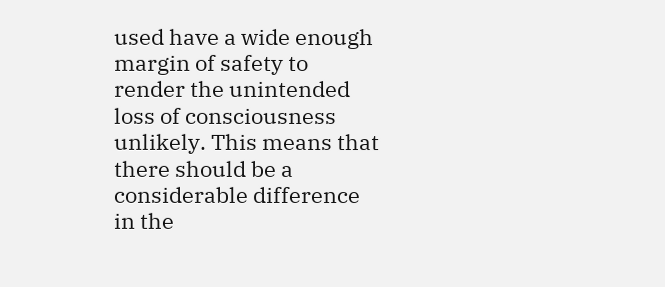used have a wide enough margin of safety to render the unintended loss of consciousness unlikely. This means that there should be a considerable difference in the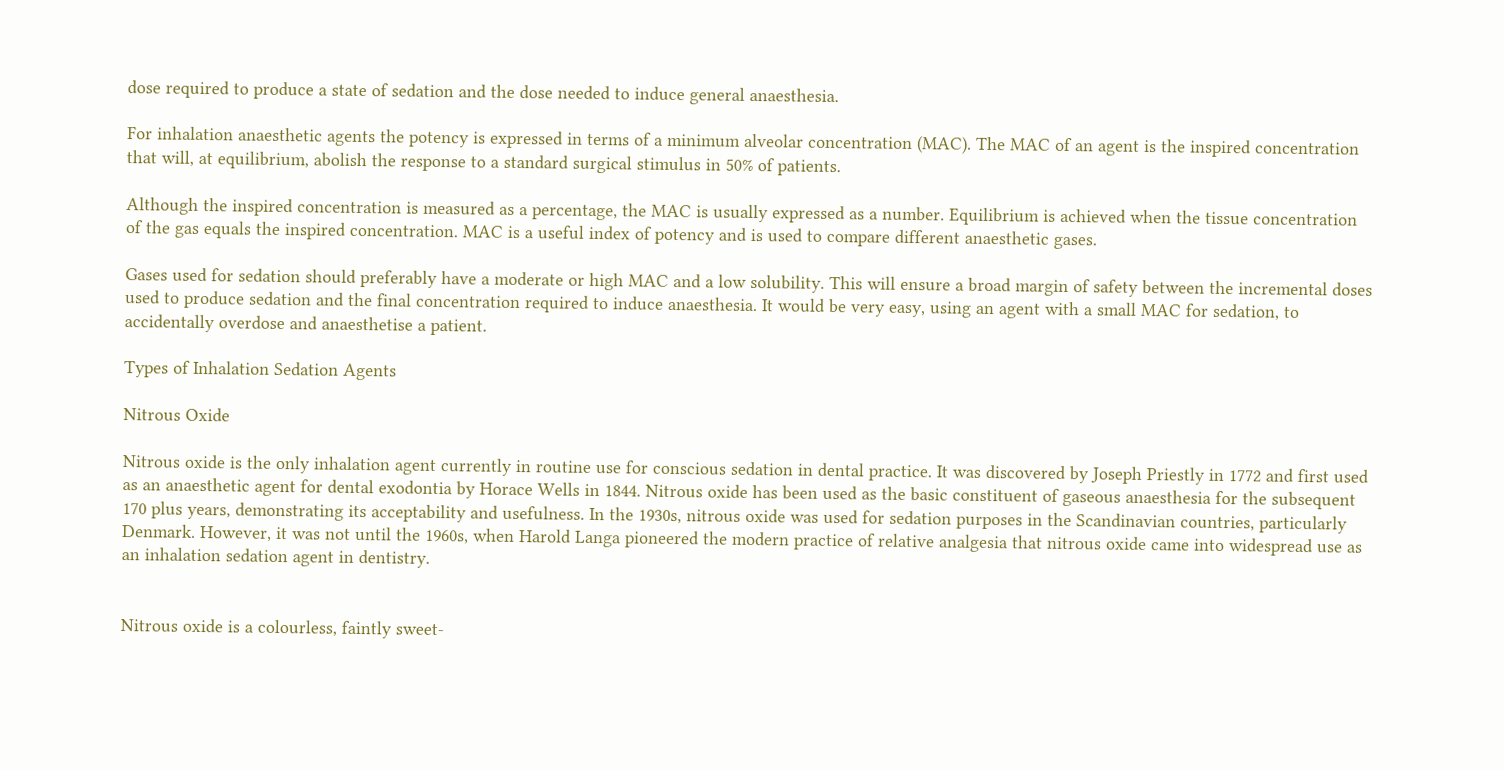dose required to produce a state of sedation and the dose needed to induce general anaesthesia.

For inhalation anaesthetic agents the potency is expressed in terms of a minimum alveolar concentration (MAC). The MAC of an agent is the inspired concentration that will, at equilibrium, abolish the response to a standard surgical stimulus in 50% of patients.

Although the inspired concentration is measured as a percentage, the MAC is usually expressed as a number. Equilibrium is achieved when the tissue concentration of the gas equals the inspired concentration. MAC is a useful index of potency and is used to compare different anaesthetic gases.

Gases used for sedation should preferably have a moderate or high MAC and a low solubility. This will ensure a broad margin of safety between the incremental doses used to produce sedation and the final concentration required to induce anaesthesia. It would be very easy, using an agent with a small MAC for sedation, to accidentally overdose and anaesthetise a patient.

Types of Inhalation Sedation Agents

Nitrous Oxide

Nitrous oxide is the only inhalation agent currently in routine use for conscious sedation in dental practice. It was discovered by Joseph Priestly in 1772 and first used as an anaesthetic agent for dental exodontia by Horace Wells in 1844. Nitrous oxide has been used as the basic constituent of gaseous anaesthesia for the subsequent 170 plus years, demonstrating its acceptability and usefulness. In the 1930s, nitrous oxide was used for sedation purposes in the Scandinavian countries, particularly Denmark. However, it was not until the 1960s, when Harold Langa pioneered the modern practice of relative analgesia that nitrous oxide came into widespread use as an inhalation sedation agent in dentistry.


Nitrous oxide is a colourless, faintly sweet‐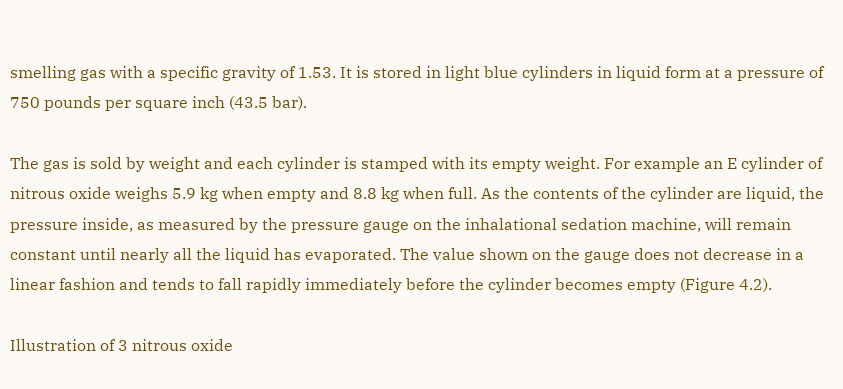smelling gas with a specific gravity of 1.53. It is stored in light blue cylinders in liquid form at a pressure of 750 pounds per square inch (43.5 bar).

The gas is sold by weight and each cylinder is stamped with its empty weight. For example an E cylinder of nitrous oxide weighs 5.9 kg when empty and 8.8 kg when full. As the contents of the cylinder are liquid, the pressure inside, as measured by the pressure gauge on the inhalational sedation machine, will remain constant until nearly all the liquid has evaporated. The value shown on the gauge does not decrease in a linear fashion and tends to fall rapidly immediately before the cylinder becomes empty (Figure 4.2).

Illustration of 3 nitrous oxide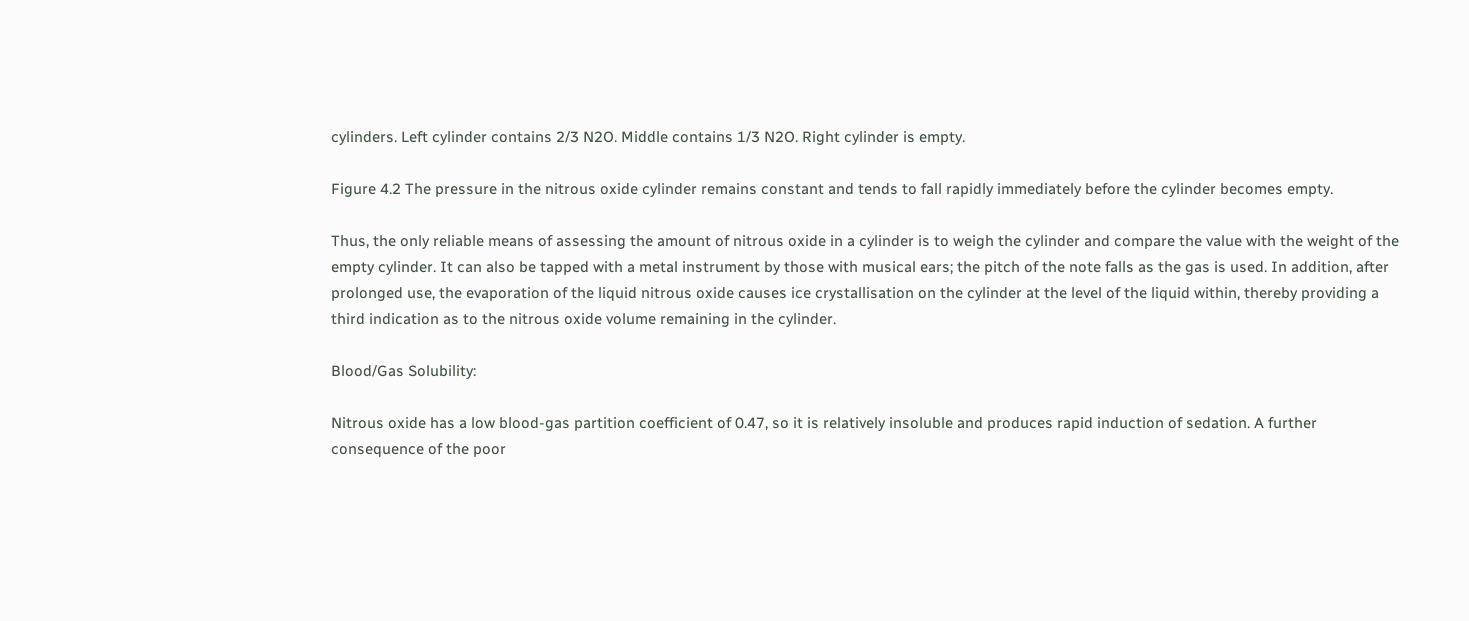cylinders. Left cylinder contains 2/3 N2O. Middle contains 1/3 N2O. Right cylinder is empty.

Figure 4.2 The pressure in the nitrous oxide cylinder remains constant and tends to fall rapidly immediately before the cylinder becomes empty.

Thus, the only reliable means of assessing the amount of nitrous oxide in a cylinder is to weigh the cylinder and compare the value with the weight of the empty cylinder. It can also be tapped with a metal instrument by those with musical ears; the pitch of the note falls as the gas is used. In addition, after prolonged use, the evaporation of the liquid nitrous oxide causes ice crystallisation on the cylinder at the level of the liquid within, thereby providing a third indication as to the nitrous oxide volume remaining in the cylinder.

Blood/Gas Solubility:

Nitrous oxide has a low blood‐gas partition coefficient of 0.47, so it is relatively insoluble and produces rapid induction of sedation. A further consequence of the poor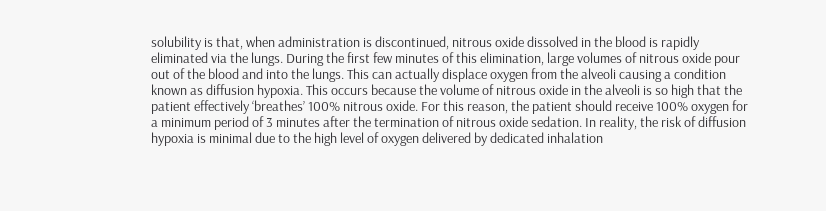solubility is that, when administration is discontinued, nitrous oxide dissolved in the blood is rapidly eliminated via the lungs. During the first few minutes of this elimination, large volumes of nitrous oxide pour out of the blood and into the lungs. This can actually displace oxygen from the alveoli causing a condition known as diffusion hypoxia. This occurs because the volume of nitrous oxide in the alveoli is so high that the patient effectively ‘breathes’ 100% nitrous oxide. For this reason, the patient should receive 100% oxygen for a minimum period of 3 minutes after the termination of nitrous oxide sedation. In reality, the risk of diffusion hypoxia is minimal due to the high level of oxygen delivered by dedicated inhalation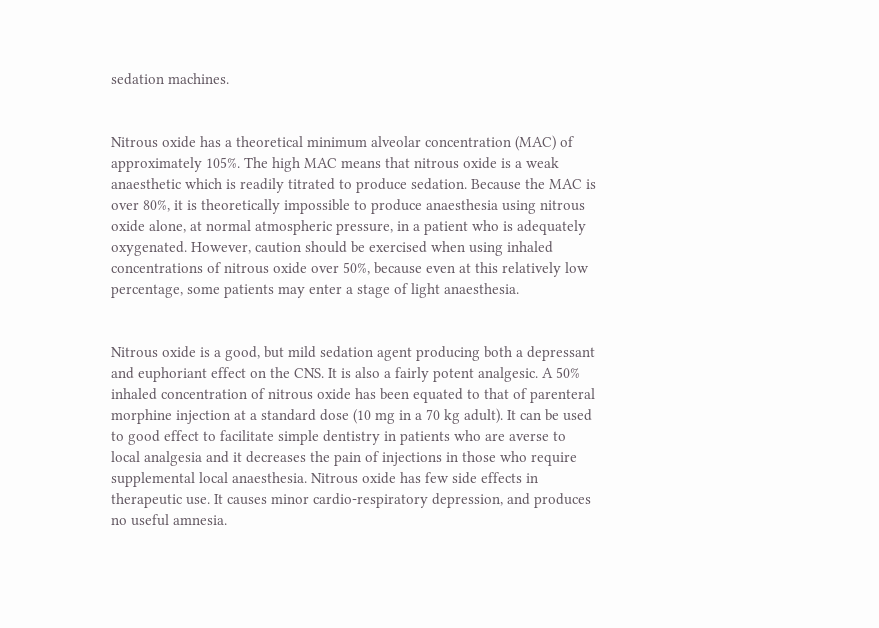sedation machines.


Nitrous oxide has a theoretical minimum alveolar concentration (MAC) of approximately 105%. The high MAC means that nitrous oxide is a weak anaesthetic which is readily titrated to produce sedation. Because the MAC is over 80%, it is theoretically impossible to produce anaesthesia using nitrous oxide alone, at normal atmospheric pressure, in a patient who is adequately oxygenated. However, caution should be exercised when using inhaled concentrations of nitrous oxide over 50%, because even at this relatively low percentage, some patients may enter a stage of light anaesthesia.


Nitrous oxide is a good, but mild sedation agent producing both a depressant and euphoriant effect on the CNS. It is also a fairly potent analgesic. A 50% inhaled concentration of nitrous oxide has been equated to that of parenteral morphine injection at a standard dose (10 mg in a 70 kg adult). It can be used to good effect to facilitate simple dentistry in patients who are averse to local analgesia and it decreases the pain of injections in those who require supplemental local anaesthesia. Nitrous oxide has few side effects in therapeutic use. It causes minor cardio‐respiratory depression, and produces no useful amnesia.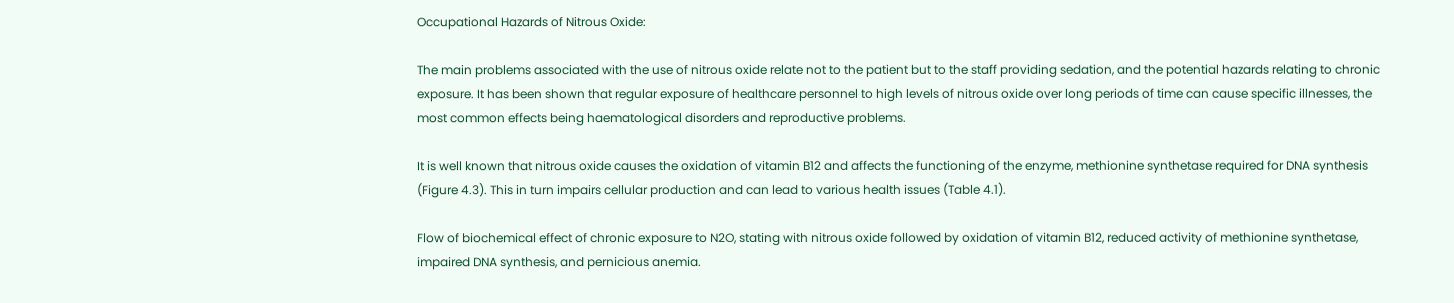Occupational Hazards of Nitrous Oxide:

The main problems associated with the use of nitrous oxide relate not to the patient but to the staff providing sedation, and the potential hazards relating to chronic exposure. It has been shown that regular exposure of healthcare personnel to high levels of nitrous oxide over long periods of time can cause specific illnesses, the most common effects being haematological disorders and reproductive problems.

It is well known that nitrous oxide causes the oxidation of vitamin B12 and affects the functioning of the enzyme, methionine synthetase required for DNA synthesis (Figure 4.3). This in turn impairs cellular production and can lead to various health issues (Table 4.1).

Flow of biochemical effect of chronic exposure to N2O, stating with nitrous oxide followed by oxidation of vitamin B12, reduced activity of methionine synthetase, impaired DNA synthesis, and pernicious anemia.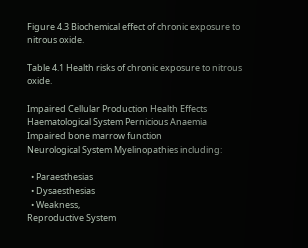Figure 4.3 Biochemical effect of chronic exposure to nitrous oxide.

Table 4.1 Health risks of chronic exposure to nitrous oxide.

Impaired Cellular Production Health Effects
Haematological System Pernicious Anaemia
Impaired bone marrow function
Neurological System Myelinopathies including:

  • Paraesthesias
  • Dysaesthesias
  • Weakness,
Reproductive System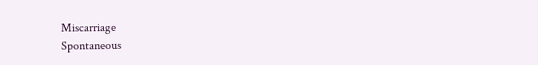Miscarriage
Spontaneous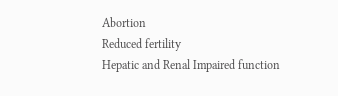Abortion
Reduced fertility
Hepatic and Renal Impaired function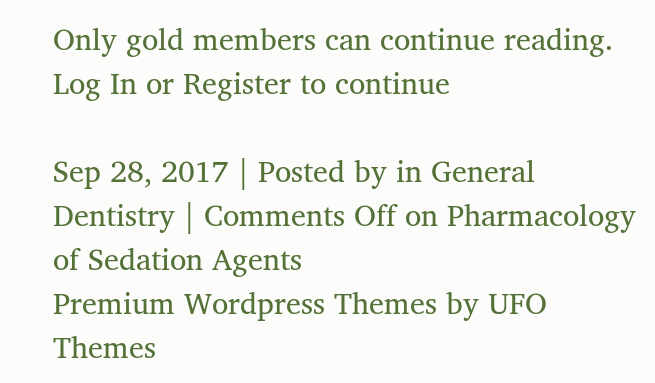Only gold members can continue reading. Log In or Register to continue

Sep 28, 2017 | Posted by in General Dentistry | Comments Off on Pharmacology of Sedation Agents
Premium Wordpress Themes by UFO Themes